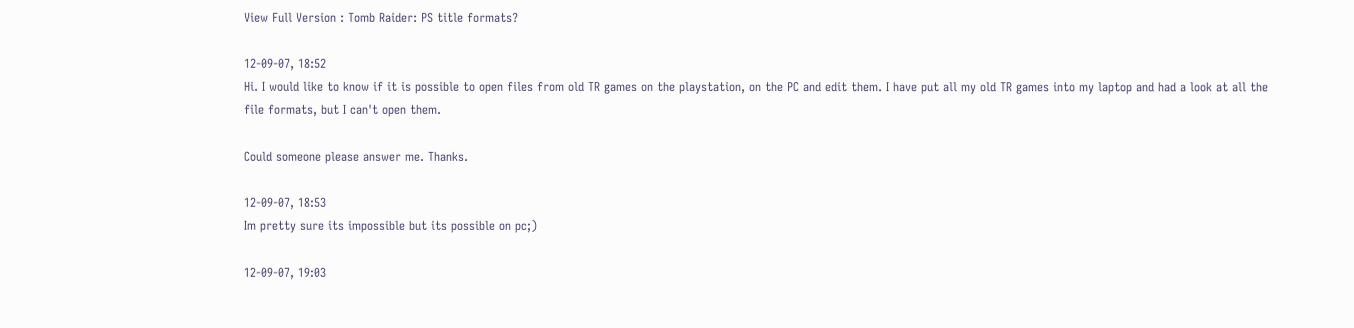View Full Version : Tomb Raider: PS title formats?

12-09-07, 18:52
Hi. I would like to know if it is possible to open files from old TR games on the playstation, on the PC and edit them. I have put all my old TR games into my laptop and had a look at all the file formats, but I can't open them.

Could someone please answer me. Thanks.

12-09-07, 18:53
Im pretty sure its impossible but its possible on pc;)

12-09-07, 19:03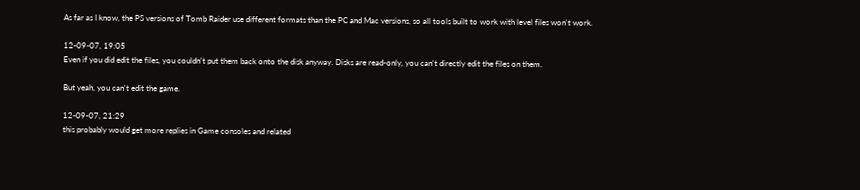As far as I know, the PS versions of Tomb Raider use different formats than the PC and Mac versions, so all tools built to work with level files won't work.

12-09-07, 19:05
Even if you did edit the files, you couldn't put them back onto the disk anyway. Disks are read-only, you can't directly edit the files on them.

But yeah, you can't edit the game.

12-09-07, 21:29
this probably would get more replies in Game consoles and related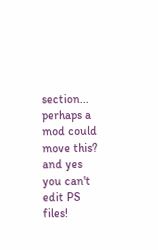section... perhaps a mod could move this?
and yes you can't edit PS files!